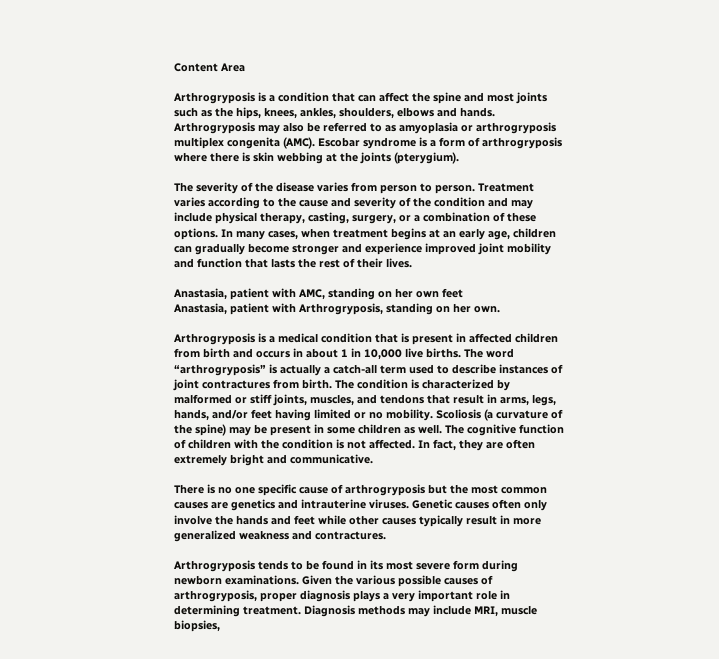Content Area

Arthrogryposis is a condition that can affect the spine and most joints such as the hips, knees, ankles, shoulders, elbows and hands. Arthrogryposis may also be referred to as amyoplasia or arthrogryposis multiplex congenita (AMC). Escobar syndrome is a form of arthrogryposis where there is skin webbing at the joints (pterygium).

The severity of the disease varies from person to person. Treatment varies according to the cause and severity of the condition and may include physical therapy, casting, surgery, or a combination of these options. In many cases, when treatment begins at an early age, children can gradually become stronger and experience improved joint mobility and function that lasts the rest of their lives.

Anastasia, patient with AMC, standing on her own feet
Anastasia, patient with Arthrogryposis, standing on her own.

Arthrogryposis is a medical condition that is present in affected children from birth and occurs in about 1 in 10,000 live births. The word “arthrogryposis” is actually a catch-all term used to describe instances of joint contractures from birth. The condition is characterized by malformed or stiff joints, muscles, and tendons that result in arms, legs, hands, and/or feet having limited or no mobility. Scoliosis (a curvature of the spine) may be present in some children as well. The cognitive function of children with the condition is not affected. In fact, they are often extremely bright and communicative.

There is no one specific cause of arthrogryposis but the most common causes are genetics and intrauterine viruses. Genetic causes often only involve the hands and feet while other causes typically result in more generalized weakness and contractures.

Arthrogryposis tends to be found in its most severe form during newborn examinations. Given the various possible causes of arthrogryposis, proper diagnosis plays a very important role in determining treatment. Diagnosis methods may include MRI, muscle biopsies,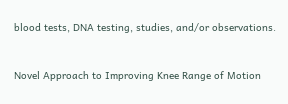blood tests, DNA testing, studies, and/or observations.


Novel Approach to Improving Knee Range of Motion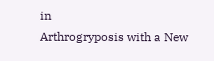in
Arthrogryposis with a New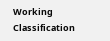Working Classification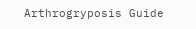Arthrogryposis Guide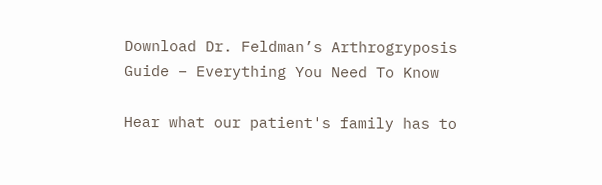Download Dr. Feldman’s Arthrogryposis Guide – Everything You Need To Know

Hear what our patient's family has to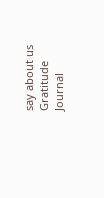say about us
Gratitude Journal